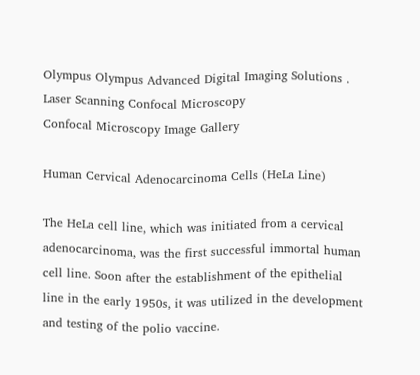Olympus Olympus Advanced Digital Imaging Solutions .
Laser Scanning Confocal Microscopy
Confocal Microscopy Image Gallery

Human Cervical Adenocarcinoma Cells (HeLa Line)

The HeLa cell line, which was initiated from a cervical adenocarcinoma, was the first successful immortal human cell line. Soon after the establishment of the epithelial line in the early 1950s, it was utilized in the development and testing of the polio vaccine.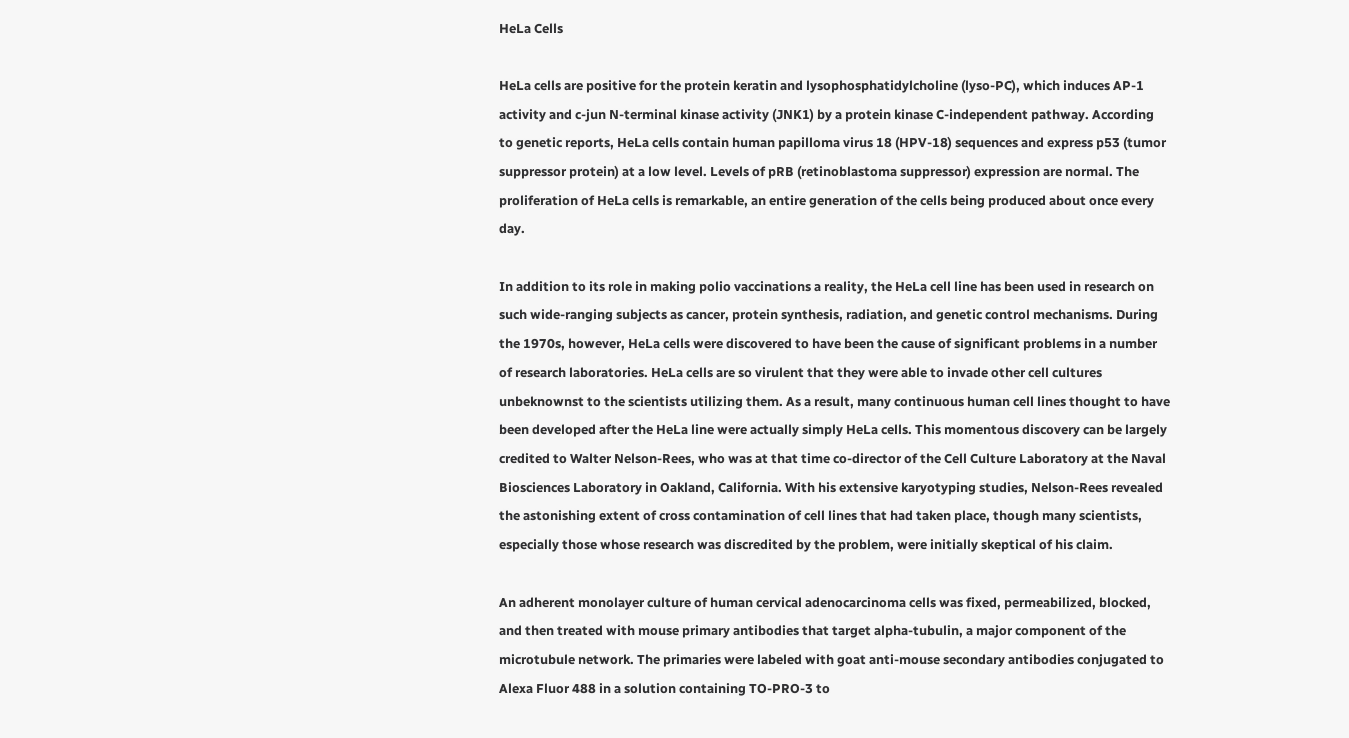HeLa Cells

HeLa cells are positive for the protein keratin and lysophosphatidylcholine (lyso-PC), which induces AP-1 activity and c-jun N-terminal kinase activity (JNK1) by a protein kinase C-independent pathway. According to genetic reports, HeLa cells contain human papilloma virus 18 (HPV-18) sequences and express p53 (tumor suppressor protein) at a low level. Levels of pRB (retinoblastoma suppressor) expression are normal. The proliferation of HeLa cells is remarkable, an entire generation of the cells being produced about once every day.

In addition to its role in making polio vaccinations a reality, the HeLa cell line has been used in research on such wide-ranging subjects as cancer, protein synthesis, radiation, and genetic control mechanisms. During the 1970s, however, HeLa cells were discovered to have been the cause of significant problems in a number of research laboratories. HeLa cells are so virulent that they were able to invade other cell cultures unbeknownst to the scientists utilizing them. As a result, many continuous human cell lines thought to have been developed after the HeLa line were actually simply HeLa cells. This momentous discovery can be largely credited to Walter Nelson-Rees, who was at that time co-director of the Cell Culture Laboratory at the Naval Biosciences Laboratory in Oakland, California. With his extensive karyotyping studies, Nelson-Rees revealed the astonishing extent of cross contamination of cell lines that had taken place, though many scientists, especially those whose research was discredited by the problem, were initially skeptical of his claim.

An adherent monolayer culture of human cervical adenocarcinoma cells was fixed, permeabilized, blocked, and then treated with mouse primary antibodies that target alpha-tubulin, a major component of the microtubule network. The primaries were labeled with goat anti-mouse secondary antibodies conjugated to Alexa Fluor 488 in a solution containing TO-PRO-3 to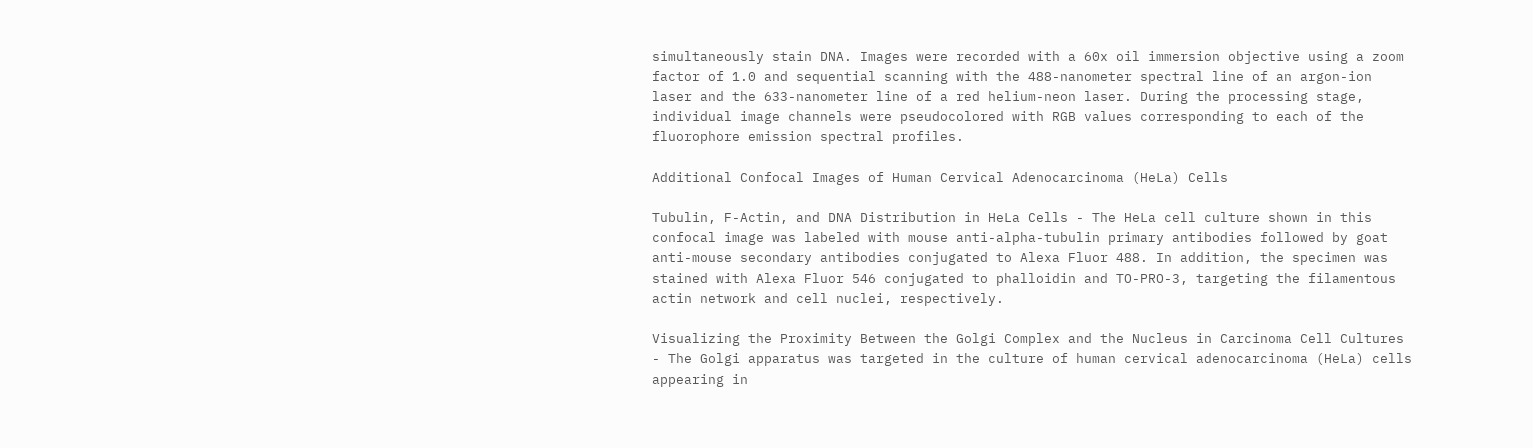simultaneously stain DNA. Images were recorded with a 60x oil immersion objective using a zoom factor of 1.0 and sequential scanning with the 488-nanometer spectral line of an argon-ion laser and the 633-nanometer line of a red helium-neon laser. During the processing stage, individual image channels were pseudocolored with RGB values corresponding to each of the fluorophore emission spectral profiles.

Additional Confocal Images of Human Cervical Adenocarcinoma (HeLa) Cells

Tubulin, F-Actin, and DNA Distribution in HeLa Cells - The HeLa cell culture shown in this confocal image was labeled with mouse anti-alpha-tubulin primary antibodies followed by goat anti-mouse secondary antibodies conjugated to Alexa Fluor 488. In addition, the specimen was stained with Alexa Fluor 546 conjugated to phalloidin and TO-PRO-3, targeting the filamentous actin network and cell nuclei, respectively.

Visualizing the Proximity Between the Golgi Complex and the Nucleus in Carcinoma Cell Cultures - The Golgi apparatus was targeted in the culture of human cervical adenocarcinoma (HeLa) cells appearing in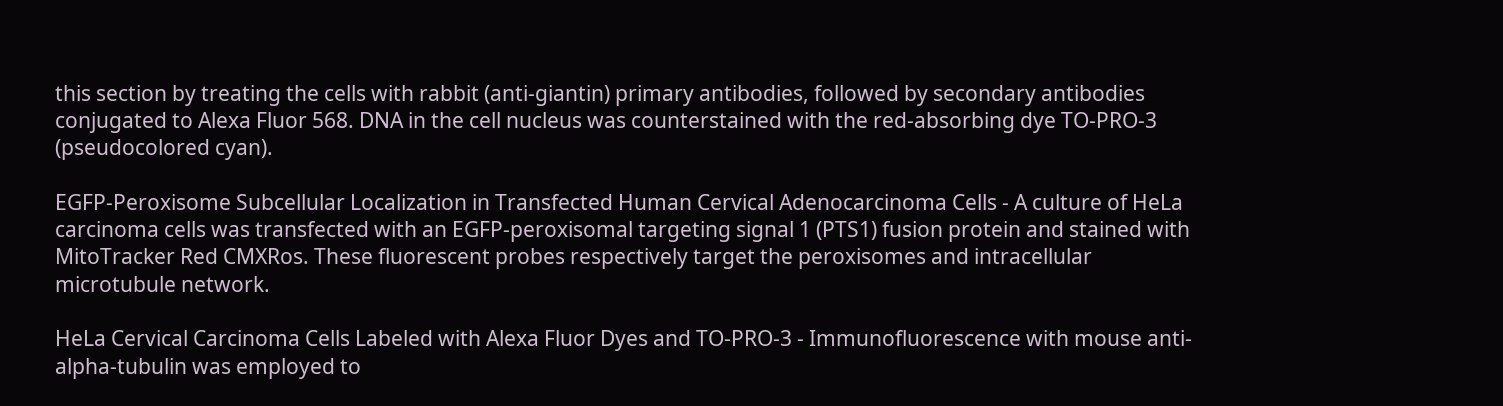this section by treating the cells with rabbit (anti-giantin) primary antibodies, followed by secondary antibodies conjugated to Alexa Fluor 568. DNA in the cell nucleus was counterstained with the red-absorbing dye TO-PRO-3 (pseudocolored cyan).

EGFP-Peroxisome Subcellular Localization in Transfected Human Cervical Adenocarcinoma Cells - A culture of HeLa carcinoma cells was transfected with an EGFP-peroxisomal targeting signal 1 (PTS1) fusion protein and stained with MitoTracker Red CMXRos. These fluorescent probes respectively target the peroxisomes and intracellular microtubule network.

HeLa Cervical Carcinoma Cells Labeled with Alexa Fluor Dyes and TO-PRO-3 - Immunofluorescence with mouse anti-alpha-tubulin was employed to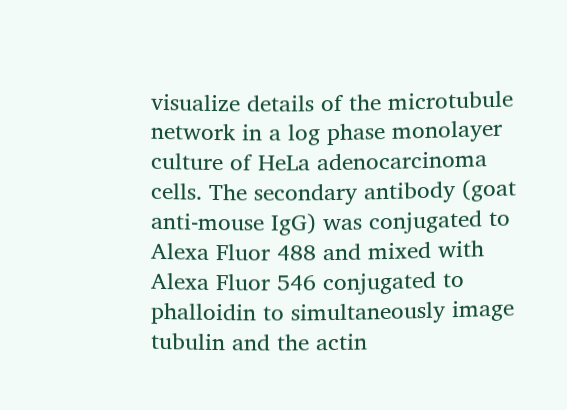visualize details of the microtubule network in a log phase monolayer culture of HeLa adenocarcinoma cells. The secondary antibody (goat anti-mouse IgG) was conjugated to Alexa Fluor 488 and mixed with Alexa Fluor 546 conjugated to phalloidin to simultaneously image tubulin and the actin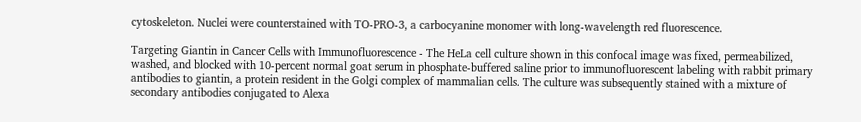cytoskeleton. Nuclei were counterstained with TO-PRO-3, a carbocyanine monomer with long-wavelength red fluorescence.

Targeting Giantin in Cancer Cells with Immunofluorescence - The HeLa cell culture shown in this confocal image was fixed, permeabilized, washed, and blocked with 10-percent normal goat serum in phosphate-buffered saline prior to immunofluorescent labeling with rabbit primary antibodies to giantin, a protein resident in the Golgi complex of mammalian cells. The culture was subsequently stained with a mixture of secondary antibodies conjugated to Alexa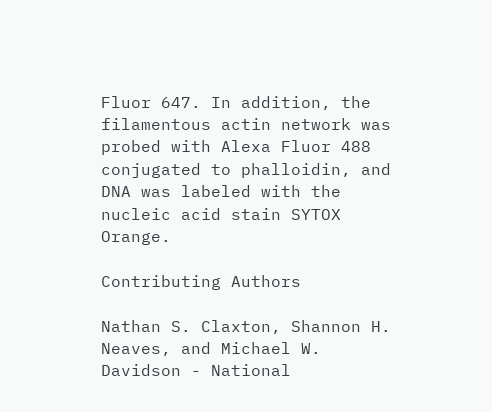Fluor 647. In addition, the filamentous actin network was probed with Alexa Fluor 488 conjugated to phalloidin, and DNA was labeled with the nucleic acid stain SYTOX Orange.

Contributing Authors

Nathan S. Claxton, Shannon H. Neaves, and Michael W. Davidson - National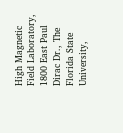High Magnetic Field Laboratory, 1800 East Paul Dirac Dr., The Florida State University,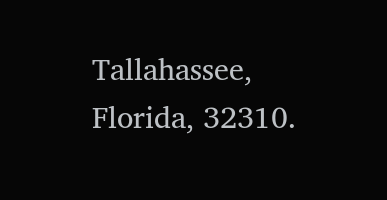Tallahassee, Florida, 32310.